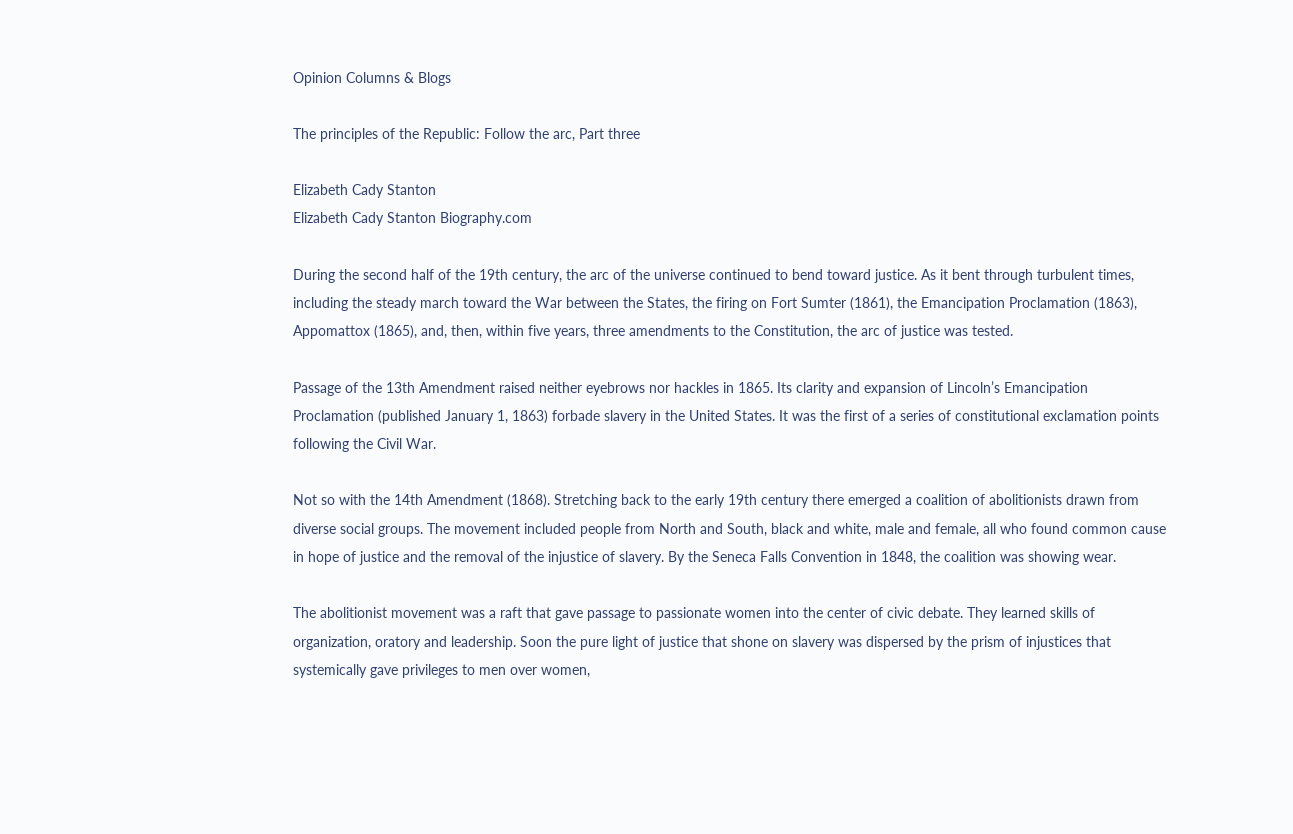Opinion Columns & Blogs

The principles of the Republic: Follow the arc, Part three

Elizabeth Cady Stanton
Elizabeth Cady Stanton Biography.com

During the second half of the 19th century, the arc of the universe continued to bend toward justice. As it bent through turbulent times, including the steady march toward the War between the States, the firing on Fort Sumter (1861), the Emancipation Proclamation (1863), Appomattox (1865), and, then, within five years, three amendments to the Constitution, the arc of justice was tested.

Passage of the 13th Amendment raised neither eyebrows nor hackles in 1865. Its clarity and expansion of Lincoln’s Emancipation Proclamation (published January 1, 1863) forbade slavery in the United States. It was the first of a series of constitutional exclamation points following the Civil War.

Not so with the 14th Amendment (1868). Stretching back to the early 19th century there emerged a coalition of abolitionists drawn from diverse social groups. The movement included people from North and South, black and white, male and female, all who found common cause in hope of justice and the removal of the injustice of slavery. By the Seneca Falls Convention in 1848, the coalition was showing wear.

The abolitionist movement was a raft that gave passage to passionate women into the center of civic debate. They learned skills of organization, oratory and leadership. Soon the pure light of justice that shone on slavery was dispersed by the prism of injustices that systemically gave privileges to men over women,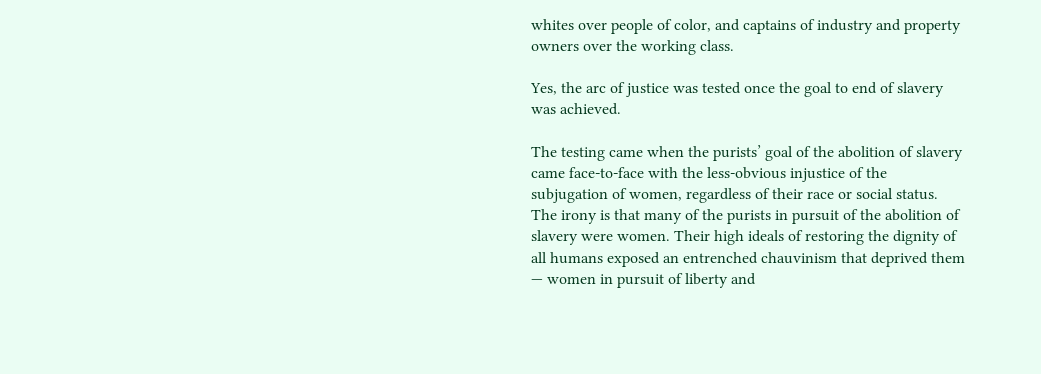whites over people of color, and captains of industry and property owners over the working class.

Yes, the arc of justice was tested once the goal to end of slavery was achieved.

The testing came when the purists’ goal of the abolition of slavery came face-to-face with the less-obvious injustice of the subjugation of women, regardless of their race or social status. The irony is that many of the purists in pursuit of the abolition of slavery were women. Their high ideals of restoring the dignity of all humans exposed an entrenched chauvinism that deprived them — women in pursuit of liberty and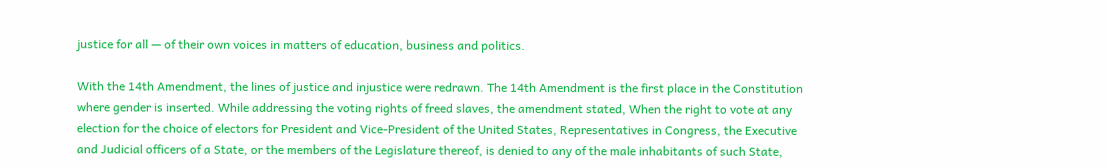justice for all — of their own voices in matters of education, business and politics.

With the 14th Amendment, the lines of justice and injustice were redrawn. The 14th Amendment is the first place in the Constitution where gender is inserted. While addressing the voting rights of freed slaves, the amendment stated, When the right to vote at any election for the choice of electors for President and Vice-President of the United States, Representatives in Congress, the Executive and Judicial officers of a State, or the members of the Legislature thereof, is denied to any of the male inhabitants of such State,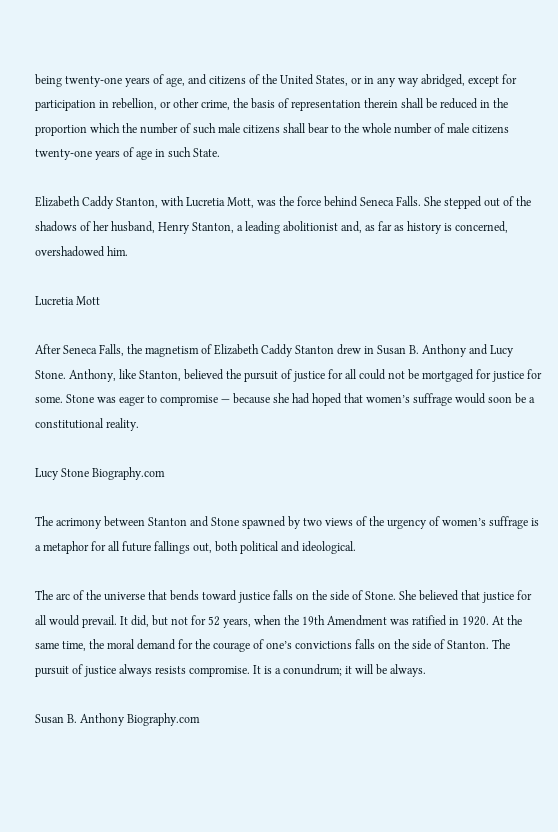being twenty-one years of age, and citizens of the United States, or in any way abridged, except for participation in rebellion, or other crime, the basis of representation therein shall be reduced in the proportion which the number of such male citizens shall bear to the whole number of male citizens twenty-one years of age in such State.

Elizabeth Caddy Stanton, with Lucretia Mott, was the force behind Seneca Falls. She stepped out of the shadows of her husband, Henry Stanton, a leading abolitionist and, as far as history is concerned, overshadowed him.

Lucretia Mott

After Seneca Falls, the magnetism of Elizabeth Caddy Stanton drew in Susan B. Anthony and Lucy Stone. Anthony, like Stanton, believed the pursuit of justice for all could not be mortgaged for justice for some. Stone was eager to compromise — because she had hoped that women’s suffrage would soon be a constitutional reality.

Lucy Stone Biography.com

The acrimony between Stanton and Stone spawned by two views of the urgency of women’s suffrage is a metaphor for all future fallings out, both political and ideological.

The arc of the universe that bends toward justice falls on the side of Stone. She believed that justice for all would prevail. It did, but not for 52 years, when the 19th Amendment was ratified in 1920. At the same time, the moral demand for the courage of one’s convictions falls on the side of Stanton. The pursuit of justice always resists compromise. It is a conundrum; it will be always.

Susan B. Anthony Biography.com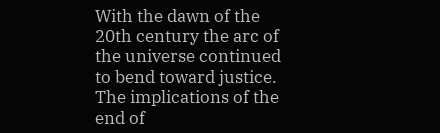With the dawn of the 20th century the arc of the universe continued to bend toward justice. The implications of the end of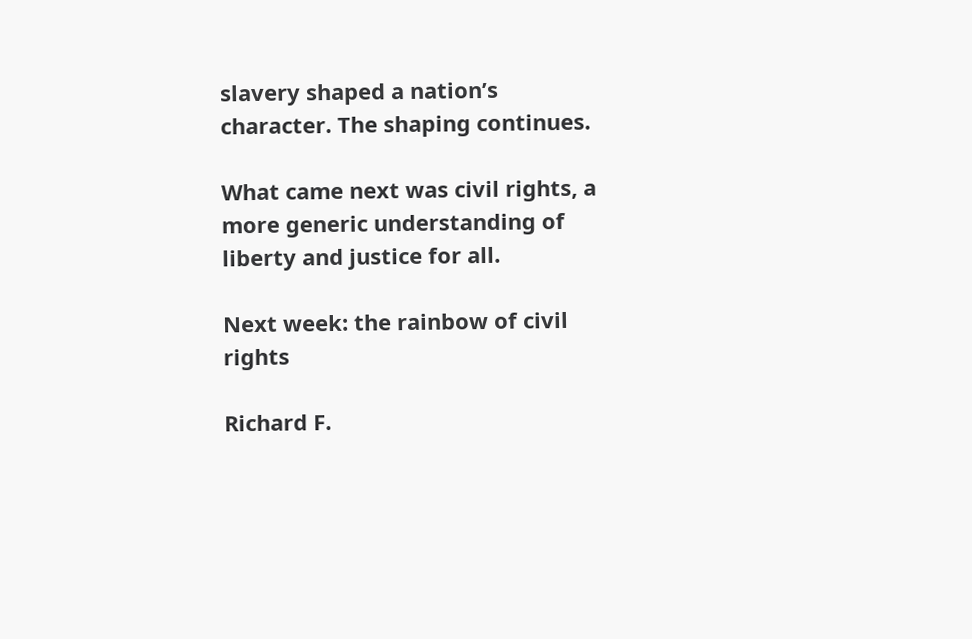slavery shaped a nation’s character. The shaping continues.

What came next was civil rights, a more generic understanding of liberty and justice for all.

Next week: the rainbow of civil rights

Richard F.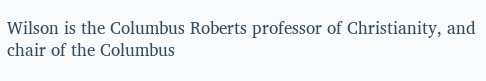Wilson is the Columbus Roberts professor of Christianity, and chair of the Columbus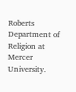Roberts Department of Religion at Mercer University.